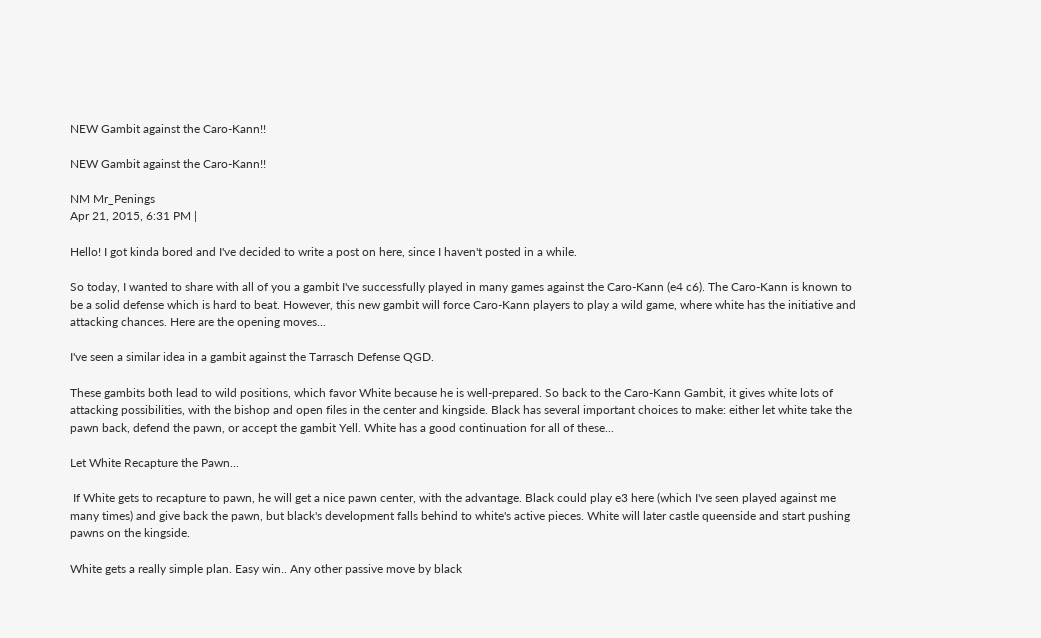NEW Gambit against the Caro-Kann!!

NEW Gambit against the Caro-Kann!!

NM Mr_Penings
Apr 21, 2015, 6:31 PM |

Hello! I got kinda bored and I've decided to write a post on here, since I haven't posted in a while.

So today, I wanted to share with all of you a gambit I've successfully played in many games against the Caro-Kann (e4 c6). The Caro-Kann is known to be a solid defense which is hard to beat. However, this new gambit will force Caro-Kann players to play a wild game, where white has the initiative and attacking chances. Here are the opening moves...

I've seen a similar idea in a gambit against the Tarrasch Defense QGD.

These gambits both lead to wild positions, which favor White because he is well-prepared. So back to the Caro-Kann Gambit, it gives white lots of attacking possibilities, with the bishop and open files in the center and kingside. Black has several important choices to make: either let white take the pawn back, defend the pawn, or accept the gambit Yell. White has a good continuation for all of these...

Let White Recapture the Pawn...

 If White gets to recapture to pawn, he will get a nice pawn center, with the advantage. Black could play e3 here (which I've seen played against me many times) and give back the pawn, but black's development falls behind to white's active pieces. White will later castle queenside and start pushing pawns on the kingside.

White gets a really simple plan. Easy win.. Any other passive move by black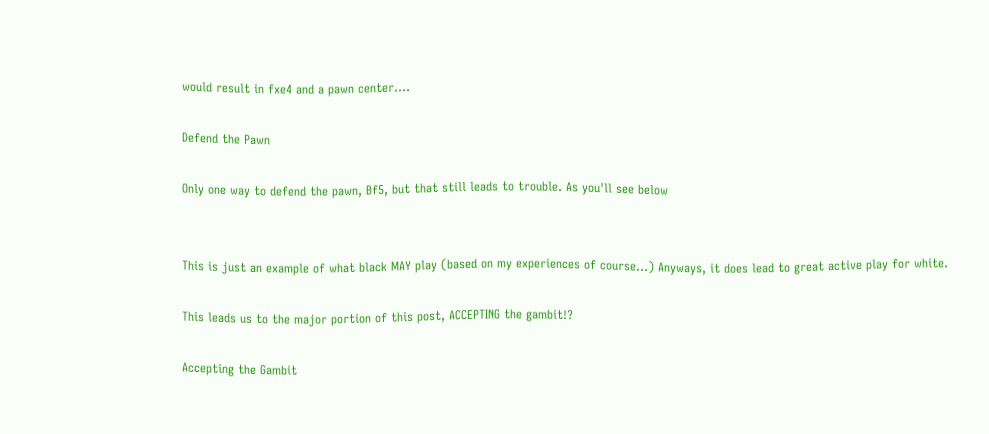would result in fxe4 and a pawn center....

Defend the Pawn

Only one way to defend the pawn, Bf5, but that still leads to trouble. As you'll see below


This is just an example of what black MAY play (based on my experiences of course...) Anyways, it does lead to great active play for white.

This leads us to the major portion of this post, ACCEPTING the gambit!?

Accepting the Gambit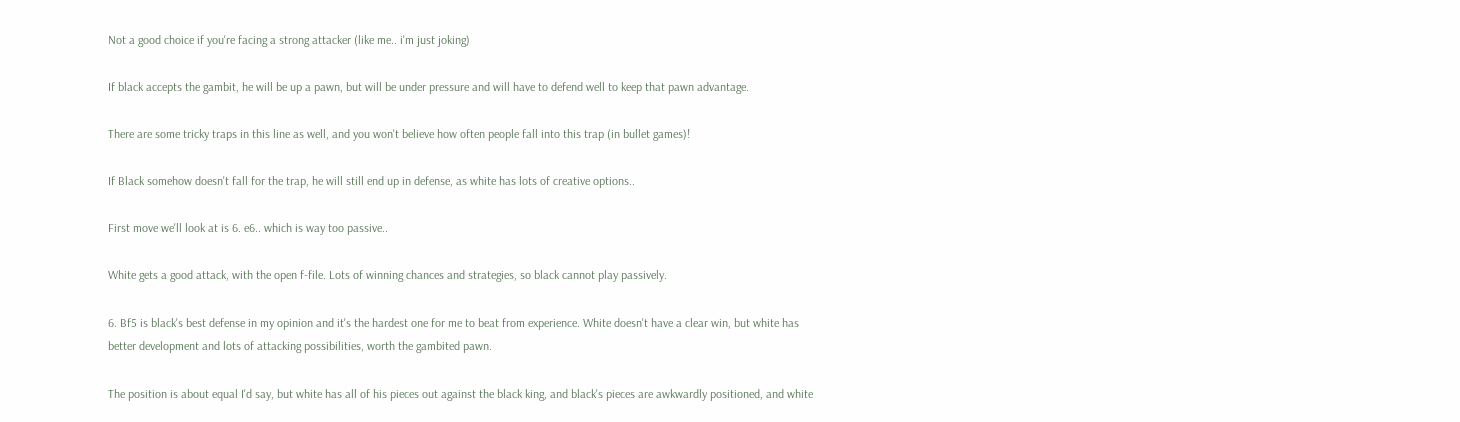Not a good choice if you're facing a strong attacker (like me.. i'm just joking)

If black accepts the gambit, he will be up a pawn, but will be under pressure and will have to defend well to keep that pawn advantage.

There are some tricky traps in this line as well, and you won't believe how often people fall into this trap (in bullet games)!

If Black somehow doesn't fall for the trap, he will still end up in defense, as white has lots of creative options..

First move we'll look at is 6. e6.. which is way too passive..

White gets a good attack, with the open f-file. Lots of winning chances and strategies, so black cannot play passively.

6. Bf5 is black's best defense in my opinion and it's the hardest one for me to beat from experience. White doesn't have a clear win, but white has better development and lots of attacking possibilities, worth the gambited pawn.

The position is about equal I'd say, but white has all of his pieces out against the black king, and black's pieces are awkwardly positioned, and white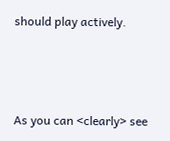should play actively.



As you can <clearly> see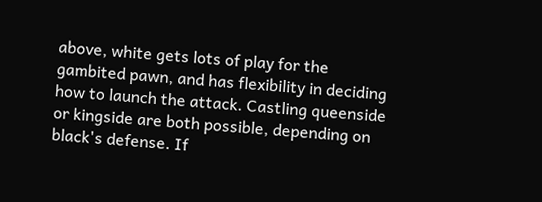above, white gets lots of play for the gambited pawn, and has flexibility in deciding how to launch the attack. Castling queenside or kingside are both possible, depending on black's defense. If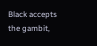Black accepts the gambit,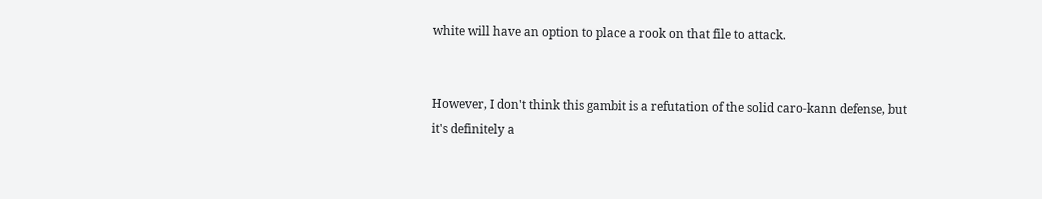white will have an option to place a rook on that file to attack.


However, I don't think this gambit is a refutation of the solid caro-kann defense, but it's definitely a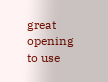great opening to use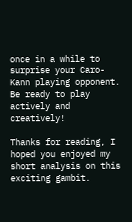once in a while to surprise your Caro-Kann playing opponent. Be ready to play actively and creatively!

Thanks for reading, I hoped you enjoyed my short analysis on this exciting gambit.